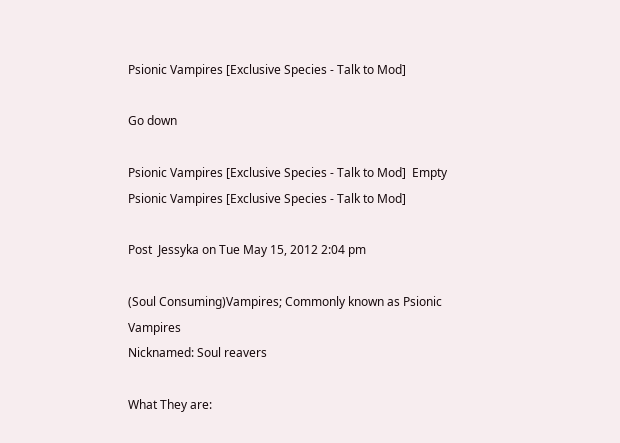Psionic Vampires [Exclusive Species - Talk to Mod]

Go down

Psionic Vampires [Exclusive Species - Talk to Mod]  Empty Psionic Vampires [Exclusive Species - Talk to Mod]

Post  Jessyka on Tue May 15, 2012 2:04 pm

(Soul Consuming)Vampires; Commonly known as Psionic Vampires
Nicknamed: Soul reavers

What They are: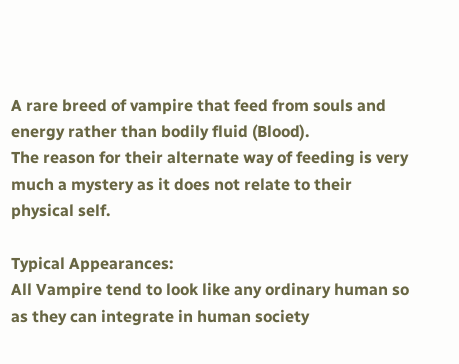A rare breed of vampire that feed from souls and energy rather than bodily fluid (Blood).
The reason for their alternate way of feeding is very much a mystery as it does not relate to their physical self.

Typical Appearances:
All Vampire tend to look like any ordinary human so as they can integrate in human society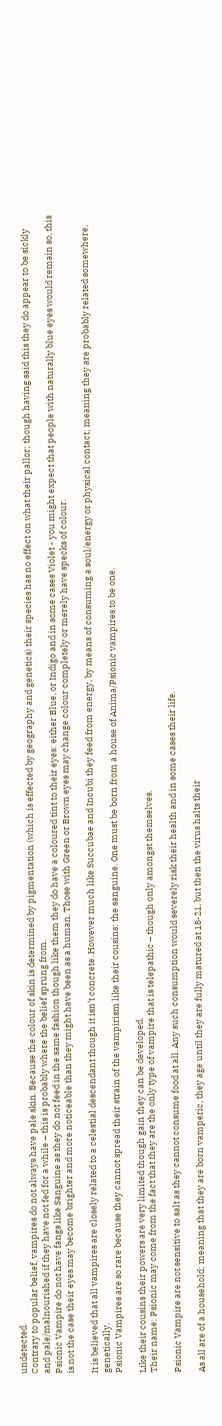undetected.
Contrary to popular belief, vampires do not always have pale skin. Because the colour of skin is determined by pigmentation (which is effected by geography and genetics) their species has no effect on what their pallor; though having said this they do appear to be sickly and pale/malnourished if they have not fed for a while – this is probably where the belief sprung from.
Psionic Vampire do not have fangs like Sanguine as they do not feed in the same fashion though like them they do have a coloured tint to their eyes: either Blue, or Indigo and in some cases Violet - you might expect that people with naturally blue eyes would remain so, this is not the case their eyes may become brighter and more noticeable than they might have been as a human. Those with Green or Brown eyes may change colour completely or merely have specks of colour.

It is believed that all vampires are closely related to a celestial descendant though it isn’t concrete. However much like Succubae and Incubi they feed from energy, by means of consuming a soul/energy or physical contact; meaning they are probably related somewhere, genetically.
Psionic Vampires are so rare because they cannot spread their strain of the vampirism like their cousins: the sanguine. One must be born from a house of Anima/Psionic vampires to be one.

Like their cousins their powers are very limited though gain they can be developed.
Their name: Psionic may come from the fact that they are the only type of vampire that is telepathic – though only amongst themselves.

Psionic Vampire are not sensitive to salt as they cannot consume food at all. Any such consumption would severely risk their health and in some cases their life.

As all are of a household; meaning that they are born vamperic, they age until they are fully matured at 18-21, but then the virus halts their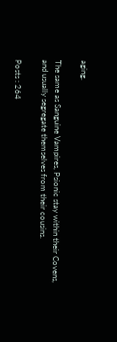aging.

The same as Sanguine Vampires, Psionic stay within their Covens, and usually segregate themselves from their cousins.

Posts : 264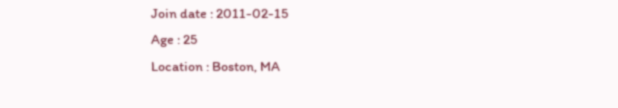Join date : 2011-02-15
Age : 25
Location : Boston, MA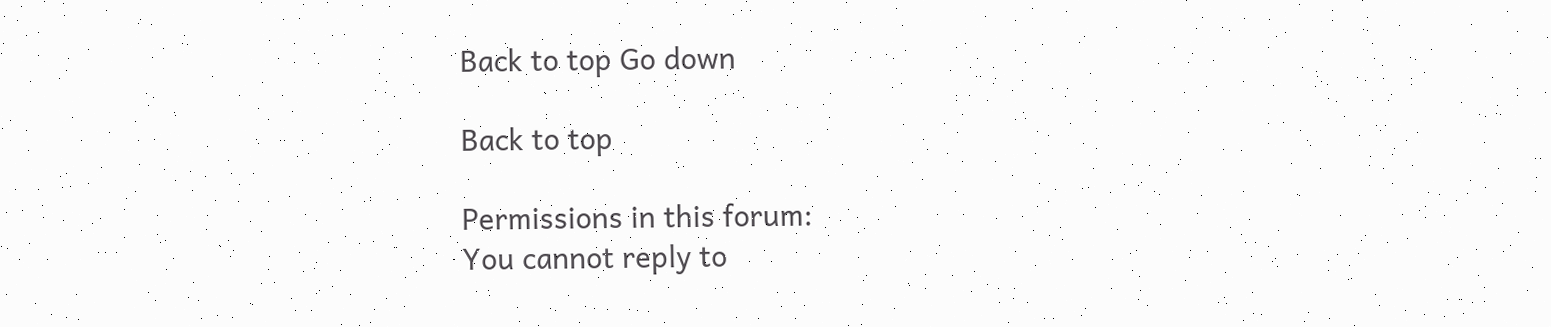Back to top Go down

Back to top

Permissions in this forum:
You cannot reply to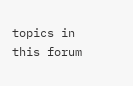topics in this forum